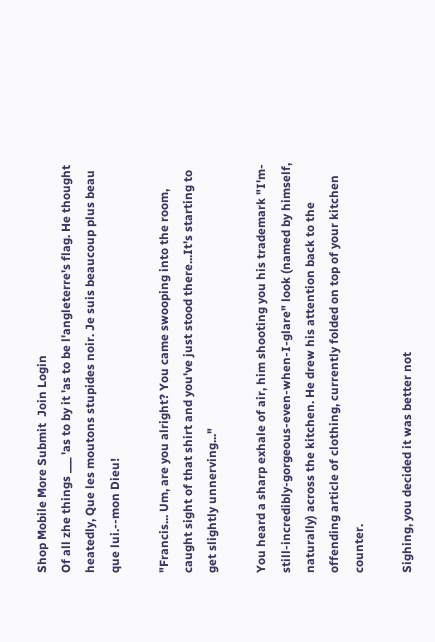Shop Mobile More Submit  Join Login
Of all zhe things ___ 'as to by it 'as to be l'angleterre's flag. He thought heatedly, Que les moutons stupides noir. Je suis beaucoup plus beau que lui.--mon Dieu!

"Francis... Um, are you alright? You came swooping into the room, caught sight of that shirt and you've just stood there...It's starting to get slightly unnerving..."

You heard a sharp exhale of air, him shooting you his trademark "I'm-still-incredibly-gorgeous-even-when-I-glare" look (named by himself, naturally) across the kitchen. He drew his attention back to the offending article of clothing, currently folded on top of your kitchen counter.

Sighing, you decided it was better not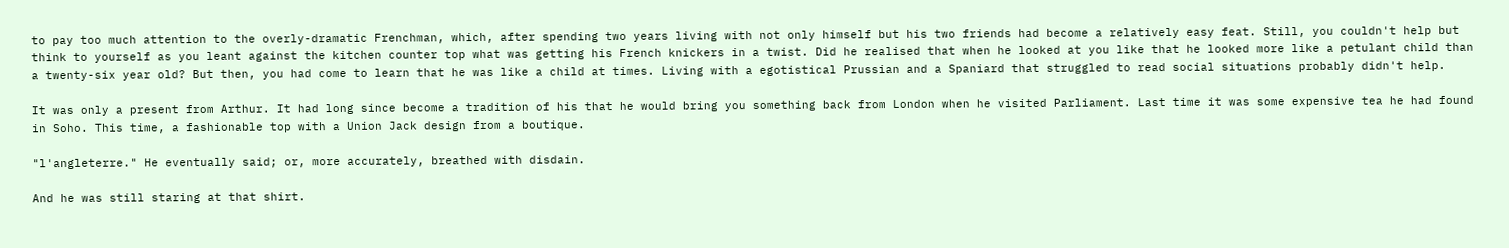to pay too much attention to the overly-dramatic Frenchman, which, after spending two years living with not only himself but his two friends had become a relatively easy feat. Still, you couldn't help but think to yourself as you leant against the kitchen counter top what was getting his French knickers in a twist. Did he realised that when he looked at you like that he looked more like a petulant child than a twenty-six year old? But then, you had come to learn that he was like a child at times. Living with a egotistical Prussian and a Spaniard that struggled to read social situations probably didn't help.

It was only a present from Arthur. It had long since become a tradition of his that he would bring you something back from London when he visited Parliament. Last time it was some expensive tea he had found in Soho. This time, a fashionable top with a Union Jack design from a boutique.

"l'angleterre." He eventually said; or, more accurately, breathed with disdain.

And he was still staring at that shirt.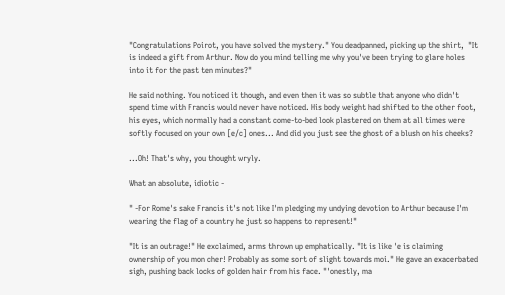"Congratulations Poirot, you have solved the mystery." You deadpanned, picking up the shirt,  "It is indeed a gift from Arthur. Now do you mind telling me why you've been trying to glare holes into it for the past ten minutes?"

He said nothing. You noticed it though, and even then it was so subtle that anyone who didn't spend time with Francis would never have noticed. His body weight had shifted to the other foot, his eyes, which normally had a constant come-to-bed look plastered on them at all times were softly focused on your own [e/c] ones... And did you just see the ghost of a blush on his cheeks?

...Oh! That's why, you thought wryly.

What an absolute, idiotic -

" -For Rome's sake Francis it's not like I'm pledging my undying devotion to Arthur because I'm wearing the flag of a country he just so happens to represent!"

"It is an outrage!" He exclaimed, arms thrown up emphatically. "It is like 'e is claiming ownership of you mon cher! Probably as some sort of slight towards moi." He gave an exacerbated sigh, pushing back locks of golden hair from his face. "'onestly, ma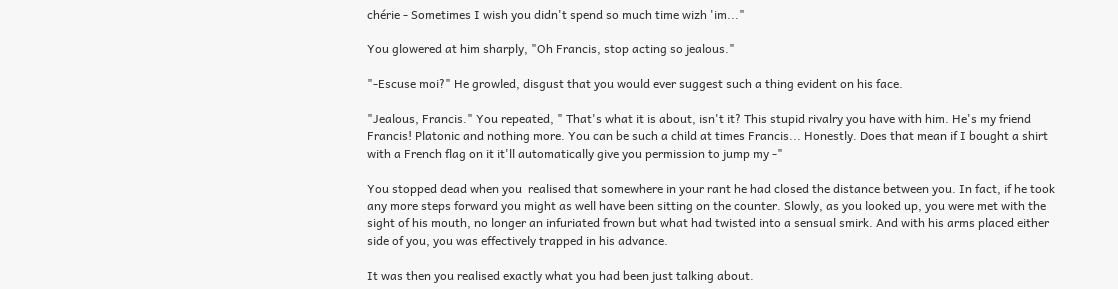chérie - Sometimes I wish you didn't spend so much time wizh 'im..."

You glowered at him sharply, "Oh Francis, stop acting so jealous."

"-Escuse moi?" He growled, disgust that you would ever suggest such a thing evident on his face.

"Jealous, Francis." You repeated, " That's what it is about, isn't it? This stupid rivalry you have with him. He's my friend Francis! Platonic and nothing more. You can be such a child at times Francis... Honestly. Does that mean if I bought a shirt with a French flag on it it'll automatically give you permission to jump my -"

You stopped dead when you  realised that somewhere in your rant he had closed the distance between you. In fact, if he took any more steps forward you might as well have been sitting on the counter. Slowly, as you looked up, you were met with the sight of his mouth, no longer an infuriated frown but what had twisted into a sensual smirk. And with his arms placed either side of you, you was effectively trapped in his advance.

It was then you realised exactly what you had been just talking about.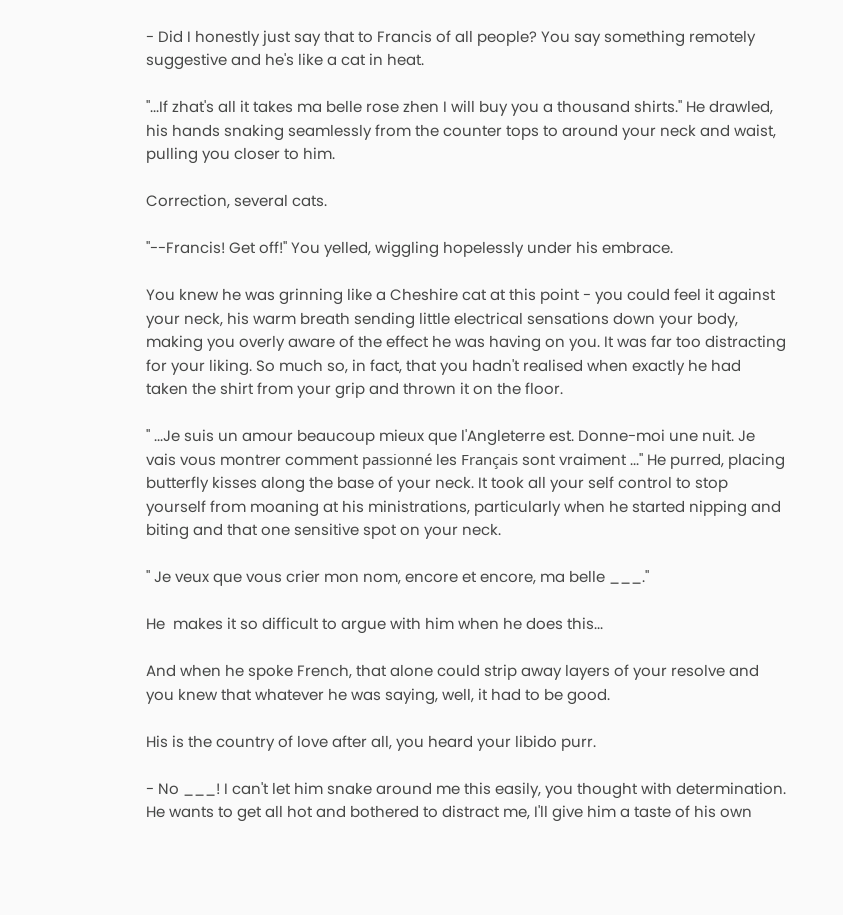- Did I honestly just say that to Francis of all people? You say something remotely suggestive and he's like a cat in heat.

"...If zhat's all it takes ma belle rose zhen I will buy you a thousand shirts." He drawled, his hands snaking seamlessly from the counter tops to around your neck and waist, pulling you closer to him.

Correction, several cats.

"--Francis! Get off!" You yelled, wiggling hopelessly under his embrace.

You knew he was grinning like a Cheshire cat at this point - you could feel it against your neck, his warm breath sending little electrical sensations down your body, making you overly aware of the effect he was having on you. It was far too distracting for your liking. So much so, in fact, that you hadn't realised when exactly he had taken the shirt from your grip and thrown it on the floor.

" ...Je suis un amour beaucoup mieux que l'Angleterre est. Donne-moi une nuit. Je vais vous montrer comment passionné les Français sont vraiment ..." He purred, placing butterfly kisses along the base of your neck. It took all your self control to stop yourself from moaning at his ministrations, particularly when he started nipping and biting and that one sensitive spot on your neck.

" Je veux que vous crier mon nom, encore et encore, ma belle ___."

He  makes it so difficult to argue with him when he does this...

And when he spoke French, that alone could strip away layers of your resolve and you knew that whatever he was saying, well, it had to be good.

His is the country of love after all, you heard your libido purr.

- No ___! I can't let him snake around me this easily, you thought with determination. He wants to get all hot and bothered to distract me, I'll give him a taste of his own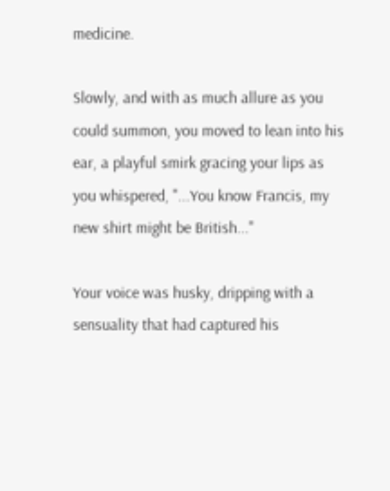medicine.

Slowly, and with as much allure as you could summon, you moved to lean into his ear, a playful smirk gracing your lips as you whispered, "...You know Francis, my new shirt might be British..."

Your voice was husky, dripping with a  sensuality that had captured his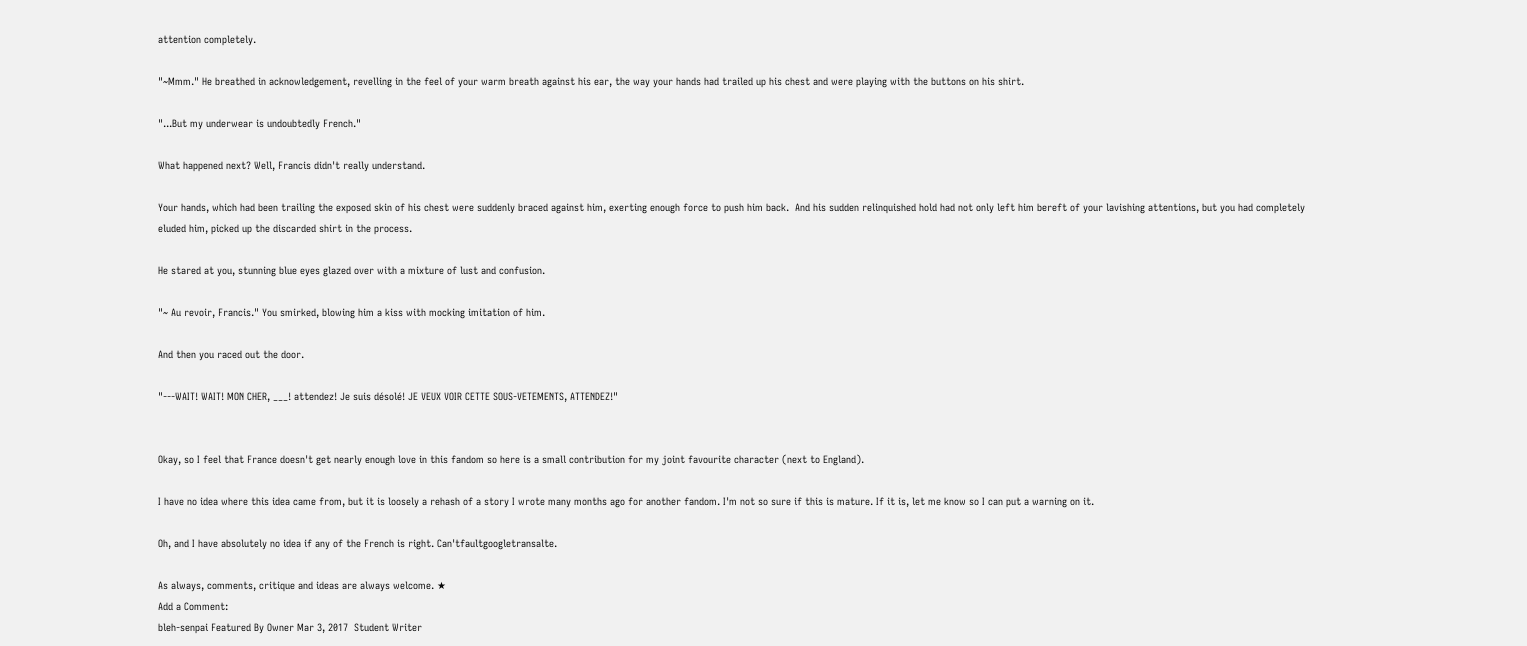attention completely.

"~Mmm." He breathed in acknowledgement, revelling in the feel of your warm breath against his ear, the way your hands had trailed up his chest and were playing with the buttons on his shirt.

"...But my underwear is undoubtedly French."

What happened next? Well, Francis didn't really understand.

Your hands, which had been trailing the exposed skin of his chest were suddenly braced against him, exerting enough force to push him back.  And his sudden relinquished hold had not only left him bereft of your lavishing attentions, but you had completely eluded him, picked up the discarded shirt in the process.

He stared at you, stunning blue eyes glazed over with a mixture of lust and confusion.

"~ Au revoir, Francis." You smirked, blowing him a kiss with mocking imitation of him.

And then you raced out the door.

"---WAIT! WAIT! MON CHER, ___! attendez! Je suis désolé! JE VEUX VOIR CETTE SOUS-VETEMENTS, ATTENDEZ!"


Okay, so I feel that France doesn't get nearly enough love in this fandom so here is a small contribution for my joint favourite character (next to England).

I have no idea where this idea came from, but it is loosely a rehash of a story I wrote many months ago for another fandom. I'm not so sure if this is mature. If it is, let me know so I can put a warning on it.

Oh, and I have absolutely no idea if any of the French is right. Can'tfaultgoogletransalte.

As always, comments, critique and ideas are always welcome. ★
Add a Comment:
bleh-senpai Featured By Owner Mar 3, 2017  Student Writer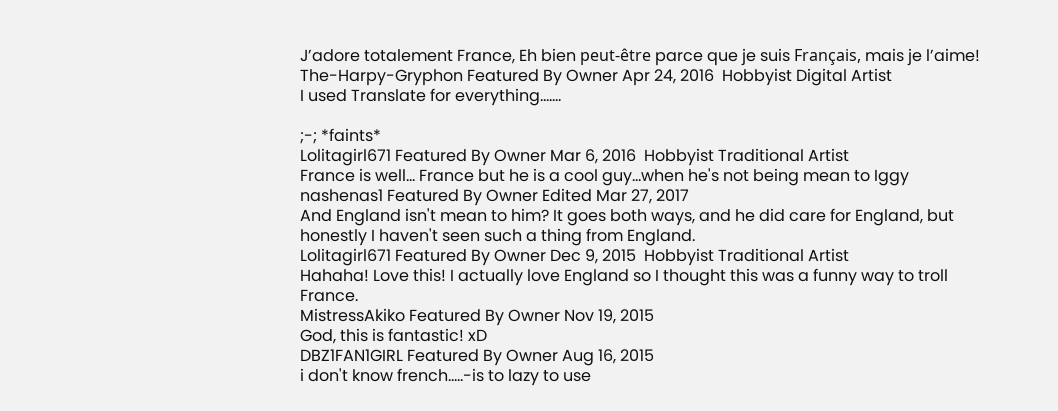J’adore totalement France, Eh bien peut-être parce que je suis Français, mais je l’aime!
The-Harpy-Gryphon Featured By Owner Apr 24, 2016  Hobbyist Digital Artist
I used Translate for everything.......

;-; *faints*
Lolitagirl671 Featured By Owner Mar 6, 2016  Hobbyist Traditional Artist
France is well... France but he is a cool guy...when he's not being mean to Iggy
nashenas1 Featured By Owner Edited Mar 27, 2017
And England isn't mean to him? It goes both ways, and he did care for England, but honestly I haven't seen such a thing from England.
Lolitagirl671 Featured By Owner Dec 9, 2015  Hobbyist Traditional Artist
Hahaha! Love this! I actually love England so I thought this was a funny way to troll France.
MistressAkiko Featured By Owner Nov 19, 2015
God, this is fantastic! xD
DBZ1FAN1GIRL Featured By Owner Aug 16, 2015
i don't know french.....-is to lazy to use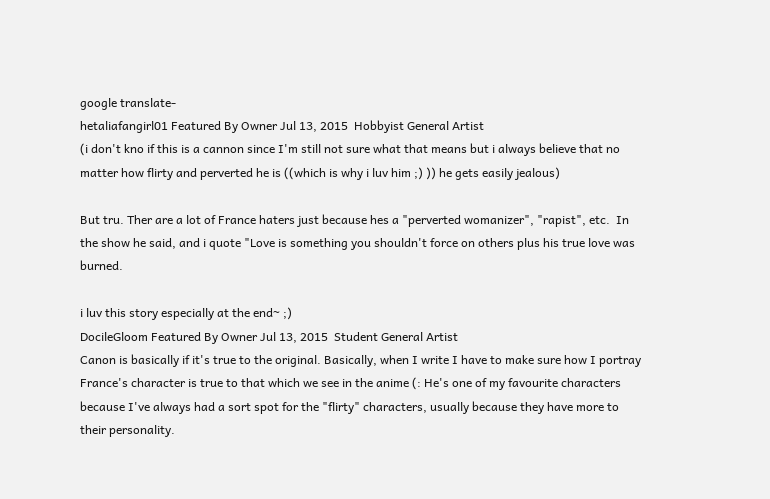google translate-
hetaliafangirl01 Featured By Owner Jul 13, 2015  Hobbyist General Artist
(i don't kno if this is a cannon since I'm still not sure what that means but i always believe that no matter how flirty and perverted he is ((which is why i luv him ;) )) he gets easily jealous)

But tru. Ther are a lot of France haters just because hes a "perverted womanizer", "rapist", etc.  In the show he said, and i quote "Love is something you shouldn't force on others plus his true love was burned.

i luv this story especially at the end~ ;)
DocileGloom Featured By Owner Jul 13, 2015  Student General Artist
Canon is basically if it's true to the original. Basically, when I write I have to make sure how I portray France's character is true to that which we see in the anime (: He's one of my favourite characters because I've always had a sort spot for the "flirty" characters, usually because they have more to their personality.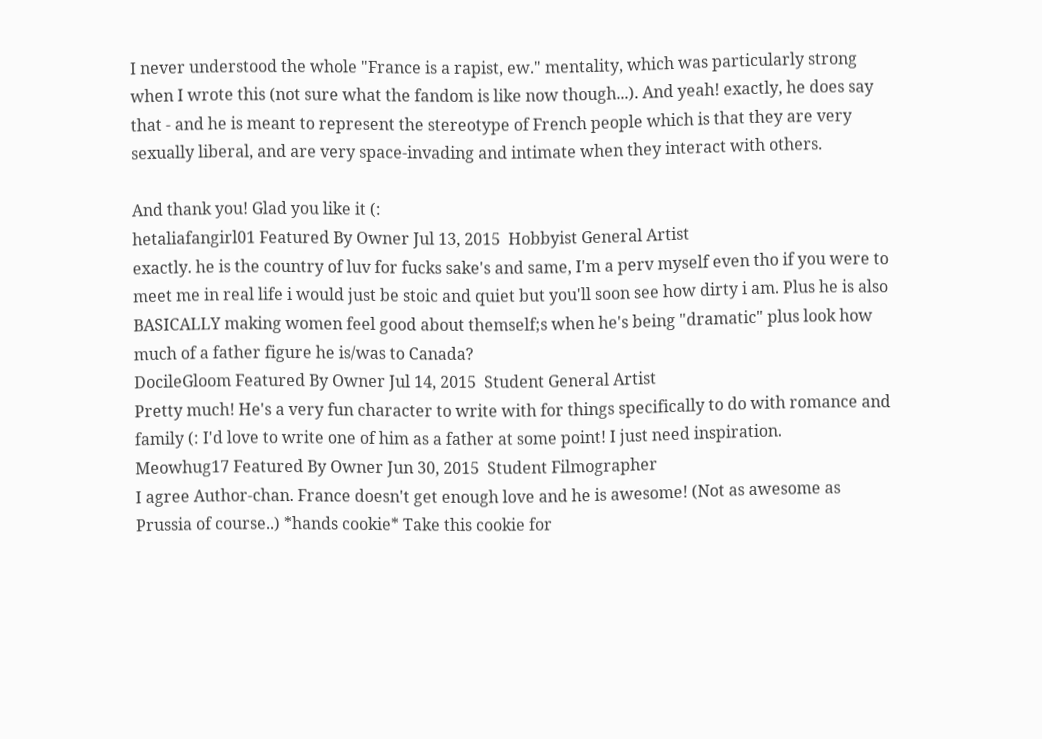I never understood the whole "France is a rapist, ew." mentality, which was particularly strong when I wrote this (not sure what the fandom is like now though...). And yeah! exactly, he does say that - and he is meant to represent the stereotype of French people which is that they are very sexually liberal, and are very space-invading and intimate when they interact with others.

And thank you! Glad you like it (:
hetaliafangirl01 Featured By Owner Jul 13, 2015  Hobbyist General Artist
exactly. he is the country of luv for fucks sake's and same, I'm a perv myself even tho if you were to meet me in real life i would just be stoic and quiet but you'll soon see how dirty i am. Plus he is also BASICALLY making women feel good about themself;s when he's being "dramatic" plus look how much of a father figure he is/was to Canada?
DocileGloom Featured By Owner Jul 14, 2015  Student General Artist
Pretty much! He's a very fun character to write with for things specifically to do with romance and family (: I'd love to write one of him as a father at some point! I just need inspiration.
Meowhug17 Featured By Owner Jun 30, 2015  Student Filmographer
I agree Author-chan. France doesn't get enough love and he is awesome! (Not as awesome as Prussia of course..) *hands cookie* Take this cookie for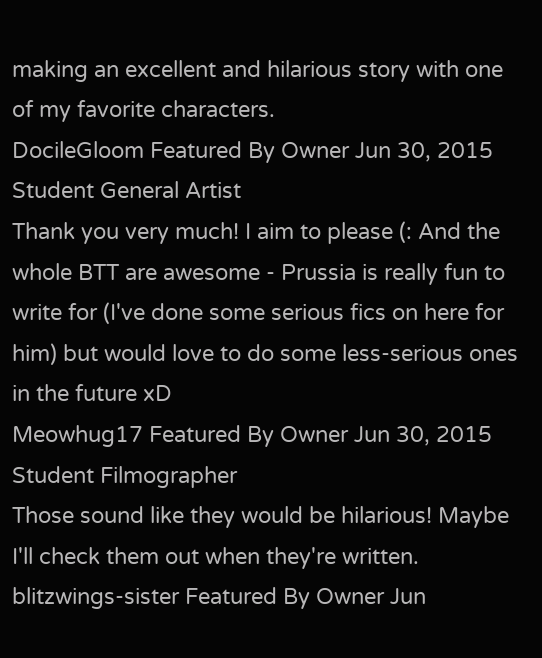making an excellent and hilarious story with one of my favorite characters.
DocileGloom Featured By Owner Jun 30, 2015  Student General Artist
Thank you very much! I aim to please (: And the whole BTT are awesome - Prussia is really fun to write for (I've done some serious fics on here for him) but would love to do some less-serious ones in the future xD
Meowhug17 Featured By Owner Jun 30, 2015  Student Filmographer
Those sound like they would be hilarious! Maybe I'll check them out when they're written.
blitzwings-sister Featured By Owner Jun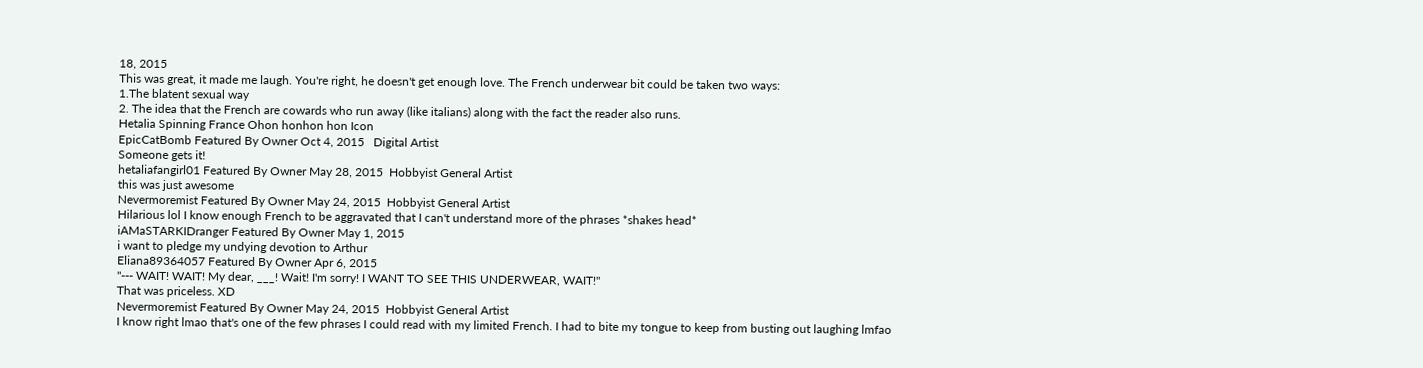18, 2015
This was great, it made me laugh. You're right, he doesn't get enough love. The French underwear bit could be taken two ways:
1.The blatent sexual way
2. The idea that the French are cowards who run away (like italians) along with the fact the reader also runs.
Hetalia Spinning France Ohon honhon hon Icon
EpicCatBomb Featured By Owner Oct 4, 2015   Digital Artist
Someone gets it!
hetaliafangirl01 Featured By Owner May 28, 2015  Hobbyist General Artist
this was just awesome
Nevermoremist Featured By Owner May 24, 2015  Hobbyist General Artist
Hilarious lol I know enough French to be aggravated that I can't understand more of the phrases *shakes head*
iAMaSTARKIDranger Featured By Owner May 1, 2015
i want to pledge my undying devotion to Arthur
Eliana89364057 Featured By Owner Apr 6, 2015
"--- WAIT! WAIT! My dear, ___! Wait! I'm sorry! I WANT TO SEE THIS UNDERWEAR, WAIT!"
That was priceless. XD
Nevermoremist Featured By Owner May 24, 2015  Hobbyist General Artist
I know right lmao that's one of the few phrases I could read with my limited French. I had to bite my tongue to keep from busting out laughing lmfao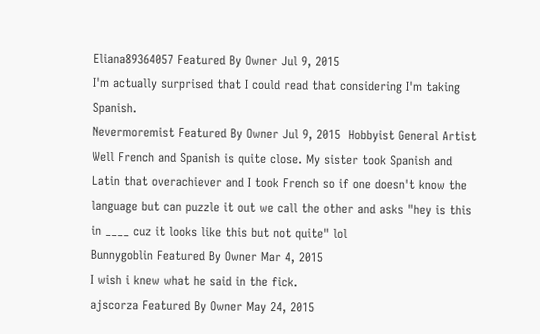Eliana89364057 Featured By Owner Jul 9, 2015
I'm actually surprised that I could read that considering I'm taking Spanish.
Nevermoremist Featured By Owner Jul 9, 2015  Hobbyist General Artist
Well French and Spanish is quite close. My sister took Spanish and Latin that overachiever and I took French so if one doesn't know the language but can puzzle it out we call the other and asks "hey is this in ____ cuz it looks like this but not quite" lol
Bunnygoblin Featured By Owner Mar 4, 2015
I wish i knew what he said in the fick.
ajscorza Featured By Owner May 24, 2015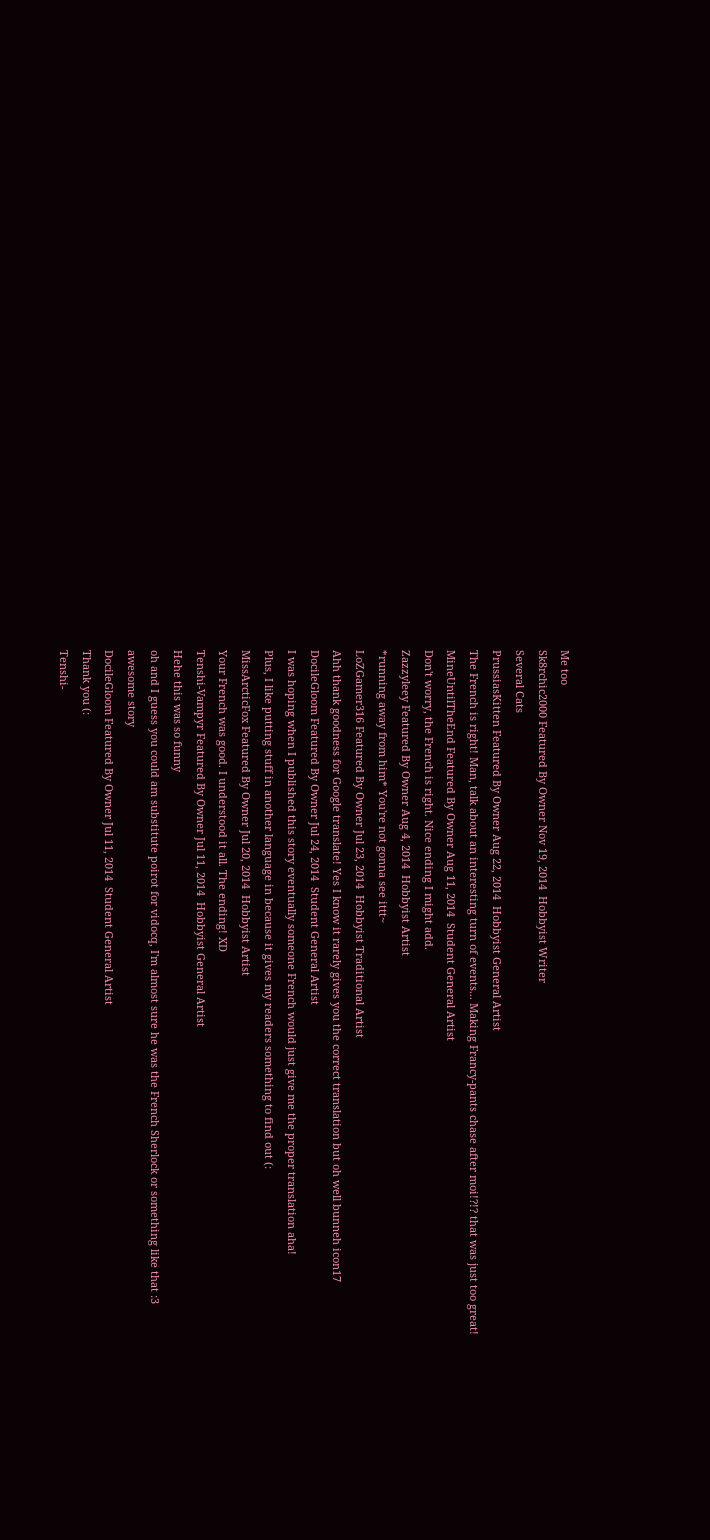Me too
Sk8rchic2000 Featured By Owner Nov 19, 2014  Hobbyist Writer
Several Cats
PrussiasKitten Featured By Owner Aug 22, 2014  Hobbyist General Artist
The French is right! Man, talk about an interesting turn of events... Making Francy-pants chase after moi!?!? that was just too great!
MineUntilTheEnd Featured By Owner Aug 11, 2014  Student General Artist
Don't worry, the French is right. Nice ending I might add.
Zazzyleey Featured By Owner Aug 4, 2014  Hobbyist Artist
*running away from him* You're not gonna see ittt~
LoZGamer316 Featured By Owner Jul 23, 2014  Hobbyist Traditional Artist
Ahh thank goodness for Google translate! Yes I know it rarely gives you the correct translation but oh well bunneh icon17
DocileGloom Featured By Owner Jul 24, 2014  Student General Artist
I was hoping when I published this story eventually someone French would just give me the proper translation aha!
Plus, I like putting stuff in another language in because it gives my readers something to find out (:
MissArcticFox Featured By Owner Jul 20, 2014  Hobbyist Artist
Your French was good. I understood it all. The ending! XD
Tenshi-Vampyr Featured By Owner Jul 11, 2014  Hobbyist General Artist
Hehe this was so funny
oh and I guess you could am substitute poirot for vidocq, I'm almost sure he was the French Sherlock or something like that :3
awesome story
DocileGloom Featured By Owner Jul 11, 2014  Student General Artist
Thank you (:
Tenshi-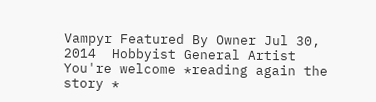Vampyr Featured By Owner Jul 30, 2014  Hobbyist General Artist
You're welcome *reading again the story *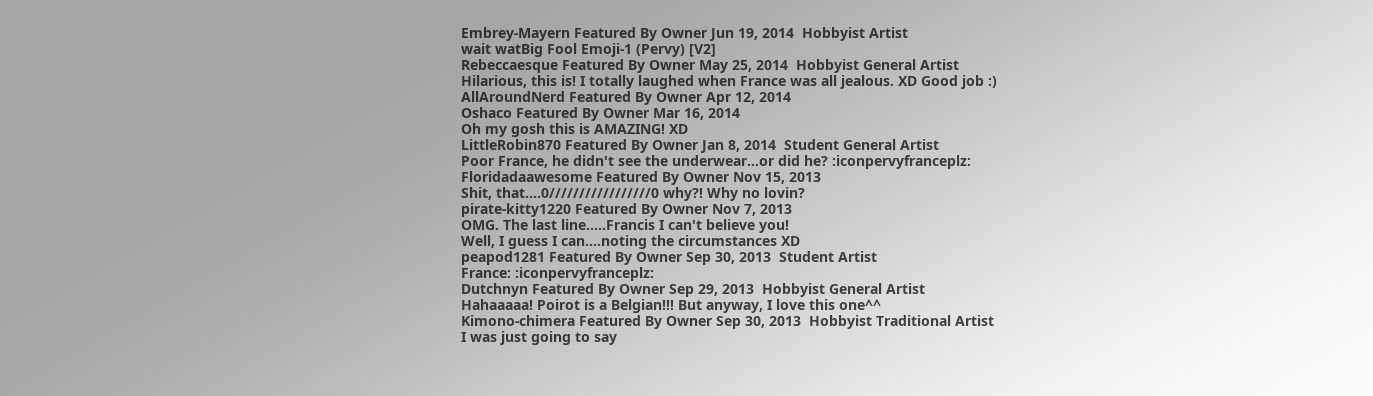Embrey-Mayern Featured By Owner Jun 19, 2014  Hobbyist Artist
wait watBig Fool Emoji-1 (Pervy) [V2]
Rebeccaesque Featured By Owner May 25, 2014  Hobbyist General Artist
Hilarious, this is! I totally laughed when France was all jealous. XD Good job :)
AllAroundNerd Featured By Owner Apr 12, 2014
Oshaco Featured By Owner Mar 16, 2014
Oh my gosh this is AMAZING! XD
LittleRobin870 Featured By Owner Jan 8, 2014  Student General Artist
Poor France, he didn't see the underwear...or did he? :iconpervyfranceplz:
Floridadaawesome Featured By Owner Nov 15, 2013
Shit, that....0/////////////////0 why?! Why no lovin?
pirate-kitty1220 Featured By Owner Nov 7, 2013
OMG. The last line.....Francis I can't believe you!
Well, I guess I can....noting the circumstances XD
peapod1281 Featured By Owner Sep 30, 2013  Student Artist
France: :iconpervyfranceplz:
Dutchnyn Featured By Owner Sep 29, 2013  Hobbyist General Artist
Hahaaaaa! Poirot is a Belgian!!! But anyway, I love this one^^
Kimono-chimera Featured By Owner Sep 30, 2013  Hobbyist Traditional Artist
I was just going to say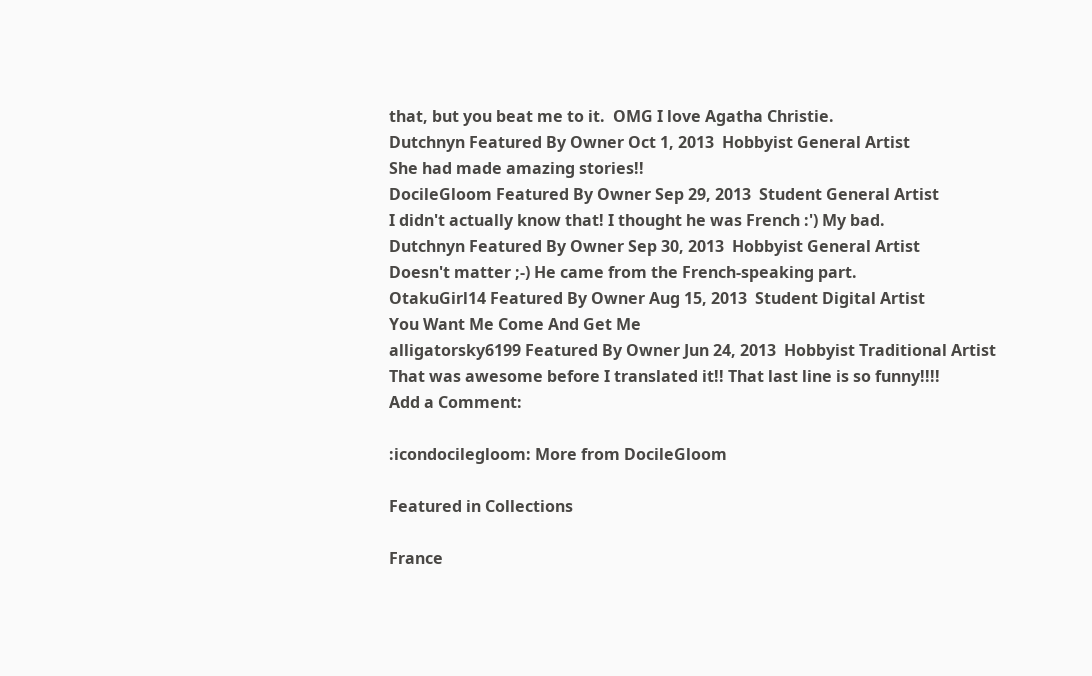that, but you beat me to it.  OMG I love Agatha Christie.
Dutchnyn Featured By Owner Oct 1, 2013  Hobbyist General Artist
She had made amazing stories!!
DocileGloom Featured By Owner Sep 29, 2013  Student General Artist
I didn't actually know that! I thought he was French :') My bad.
Dutchnyn Featured By Owner Sep 30, 2013  Hobbyist General Artist
Doesn't matter ;-) He came from the French-speaking part.
OtakuGirl14 Featured By Owner Aug 15, 2013  Student Digital Artist
You Want Me Come And Get Me
alligatorsky6199 Featured By Owner Jun 24, 2013  Hobbyist Traditional Artist
That was awesome before I translated it!! That last line is so funny!!!!
Add a Comment:

:icondocilegloom: More from DocileGloom

Featured in Collections

France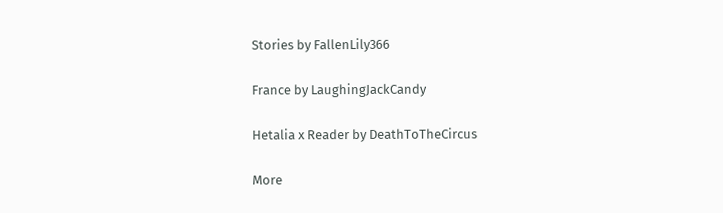Stories by FallenLily366

France by LaughingJackCandy

Hetalia x Reader by DeathToTheCircus

More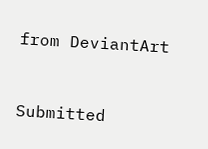from DeviantArt


Submitted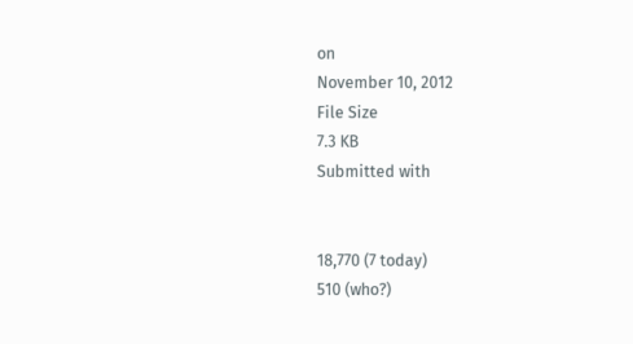on
November 10, 2012
File Size
7.3 KB
Submitted with


18,770 (7 today)
510 (who?)